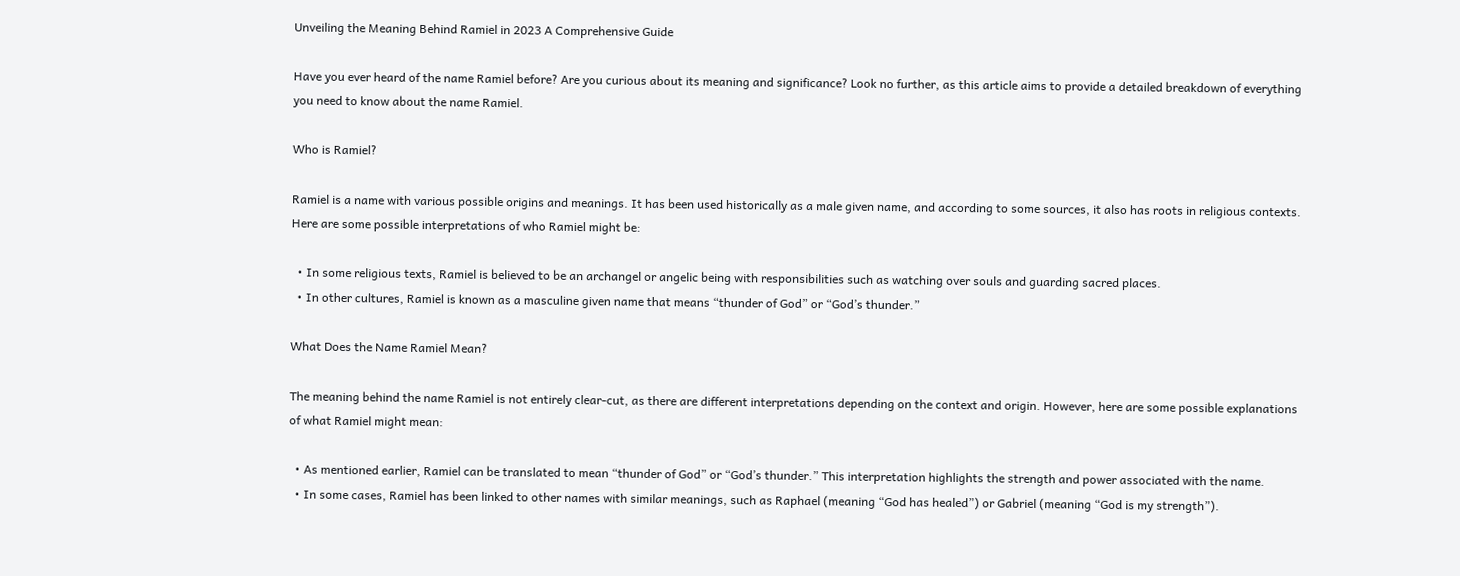Unveiling the Meaning Behind Ramiel in 2023 A Comprehensive Guide

Have you ever heard of the name Ramiel before? Are you curious about its meaning and significance? Look no further, as this article aims to provide a detailed breakdown of everything you need to know about the name Ramiel.

Who is Ramiel?

Ramiel is a name with various possible origins and meanings. It has been used historically as a male given name, and according to some sources, it also has roots in religious contexts. Here are some possible interpretations of who Ramiel might be:

  • In some religious texts, Ramiel is believed to be an archangel or angelic being with responsibilities such as watching over souls and guarding sacred places.
  • In other cultures, Ramiel is known as a masculine given name that means “thunder of God” or “God’s thunder.”

What Does the Name Ramiel Mean?

The meaning behind the name Ramiel is not entirely clear-cut, as there are different interpretations depending on the context and origin. However, here are some possible explanations of what Ramiel might mean:

  • As mentioned earlier, Ramiel can be translated to mean “thunder of God” or “God’s thunder.” This interpretation highlights the strength and power associated with the name.
  • In some cases, Ramiel has been linked to other names with similar meanings, such as Raphael (meaning “God has healed”) or Gabriel (meaning “God is my strength”).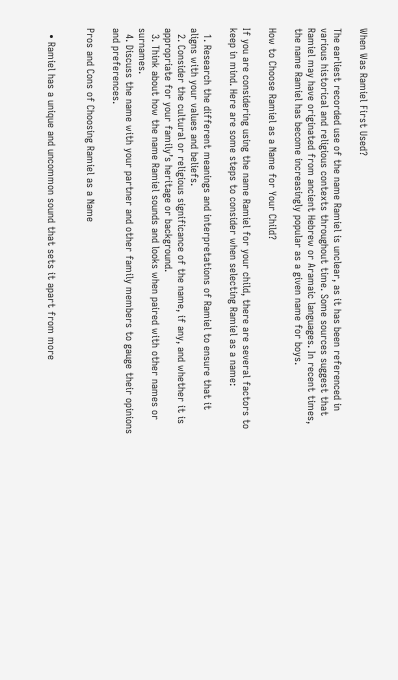When Was Ramiel First Used?

The earliest recorded use of the name Ramiel is unclear, as it has been referenced in various historical and religious contexts throughout time. Some sources suggest that Ramiel may have originated from ancient Hebrew or Aramaic languages. In recent times, the name Ramiel has become increasingly popular as a given name for boys.

How to Choose Ramiel as a Name for Your Child?

If you are considering using the name Ramiel for your child, there are several factors to keep in mind. Here are some steps to consider when selecting Ramiel as a name:

  1. Research the different meanings and interpretations of Ramiel to ensure that it aligns with your values and beliefs.
  2. Consider the cultural or religious significance of the name, if any, and whether it is appropriate for your family’s heritage or background.
  3. Think about how the name Ramiel sounds and looks when paired with other names or surnames.
  4. Discuss the name with your partner and other family members to gauge their opinions and preferences.

Pros and Cons of Choosing Ramiel as a Name


  • Ramiel has a unique and uncommon sound that sets it apart from more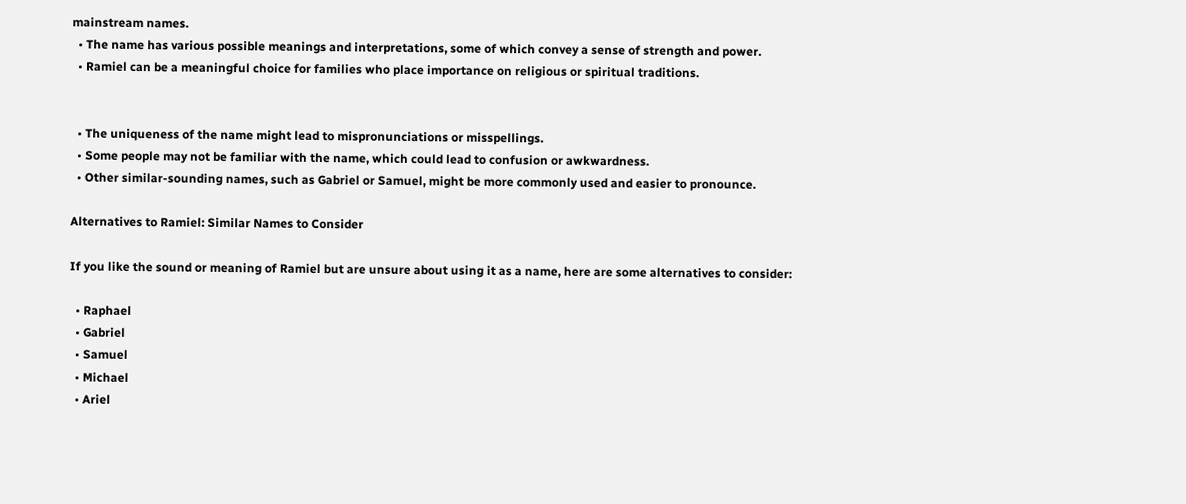mainstream names.
  • The name has various possible meanings and interpretations, some of which convey a sense of strength and power.
  • Ramiel can be a meaningful choice for families who place importance on religious or spiritual traditions.


  • The uniqueness of the name might lead to mispronunciations or misspellings.
  • Some people may not be familiar with the name, which could lead to confusion or awkwardness.
  • Other similar-sounding names, such as Gabriel or Samuel, might be more commonly used and easier to pronounce.

Alternatives to Ramiel: Similar Names to Consider

If you like the sound or meaning of Ramiel but are unsure about using it as a name, here are some alternatives to consider:

  • Raphael
  • Gabriel
  • Samuel
  • Michael
  • Ariel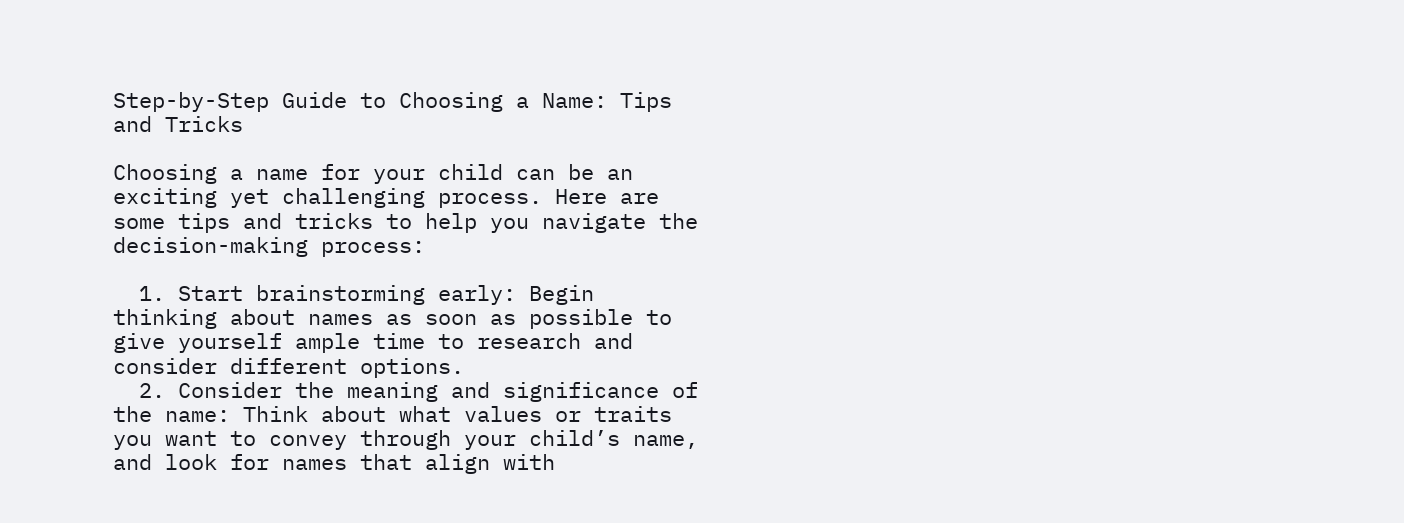Step-by-Step Guide to Choosing a Name: Tips and Tricks

Choosing a name for your child can be an exciting yet challenging process. Here are some tips and tricks to help you navigate the decision-making process:

  1. Start brainstorming early: Begin thinking about names as soon as possible to give yourself ample time to research and consider different options.
  2. Consider the meaning and significance of the name: Think about what values or traits you want to convey through your child’s name, and look for names that align with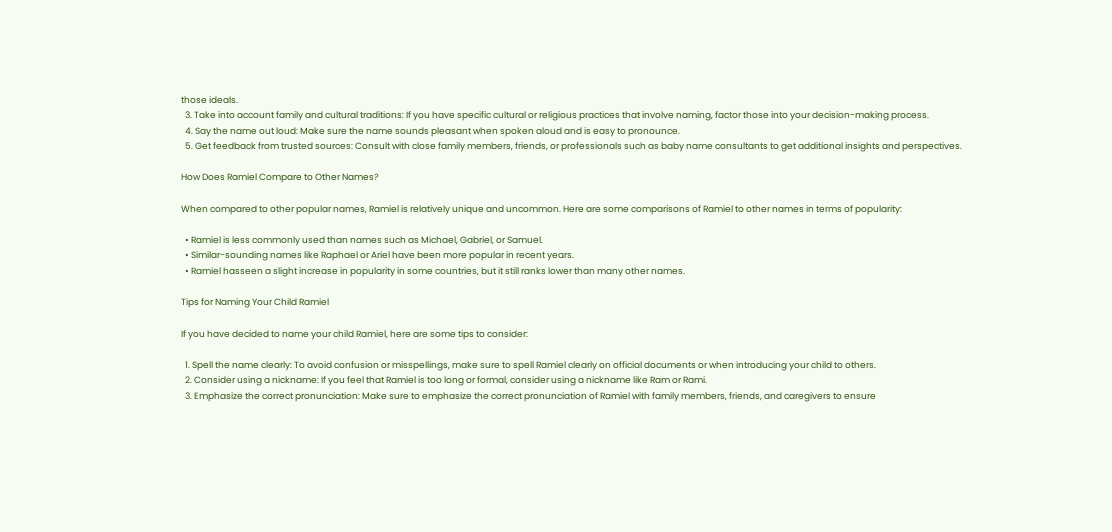those ideals.
  3. Take into account family and cultural traditions: If you have specific cultural or religious practices that involve naming, factor those into your decision-making process.
  4. Say the name out loud: Make sure the name sounds pleasant when spoken aloud and is easy to pronounce.
  5. Get feedback from trusted sources: Consult with close family members, friends, or professionals such as baby name consultants to get additional insights and perspectives.

How Does Ramiel Compare to Other Names?

When compared to other popular names, Ramiel is relatively unique and uncommon. Here are some comparisons of Ramiel to other names in terms of popularity:

  • Ramiel is less commonly used than names such as Michael, Gabriel, or Samuel.
  • Similar-sounding names like Raphael or Ariel have been more popular in recent years.
  • Ramiel hasseen a slight increase in popularity in some countries, but it still ranks lower than many other names.

Tips for Naming Your Child Ramiel

If you have decided to name your child Ramiel, here are some tips to consider:

  1. Spell the name clearly: To avoid confusion or misspellings, make sure to spell Ramiel clearly on official documents or when introducing your child to others.
  2. Consider using a nickname: If you feel that Ramiel is too long or formal, consider using a nickname like Ram or Rami.
  3. Emphasize the correct pronunciation: Make sure to emphasize the correct pronunciation of Ramiel with family members, friends, and caregivers to ensure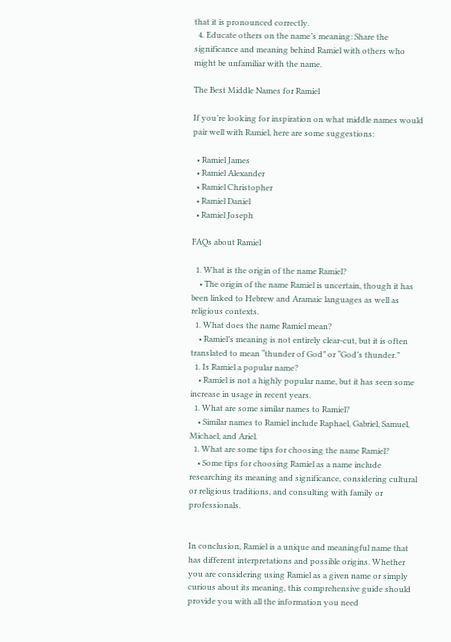that it is pronounced correctly.
  4. Educate others on the name’s meaning: Share the significance and meaning behind Ramiel with others who might be unfamiliar with the name.

The Best Middle Names for Ramiel

If you’re looking for inspiration on what middle names would pair well with Ramiel, here are some suggestions:

  • Ramiel James
  • Ramiel Alexander
  • Ramiel Christopher
  • Ramiel Daniel
  • Ramiel Joseph

FAQs about Ramiel

  1. What is the origin of the name Ramiel?
    • The origin of the name Ramiel is uncertain, though it has been linked to Hebrew and Aramaic languages as well as religious contexts.
  1. What does the name Ramiel mean?
    • Ramiel’s meaning is not entirely clear-cut, but it is often translated to mean “thunder of God” or “God’s thunder.”
  1. Is Ramiel a popular name?
    • Ramiel is not a highly popular name, but it has seen some increase in usage in recent years.
  1. What are some similar names to Ramiel?
    • Similar names to Ramiel include Raphael, Gabriel, Samuel, Michael, and Ariel.
  1. What are some tips for choosing the name Ramiel?
    • Some tips for choosing Ramiel as a name include researching its meaning and significance, considering cultural or religious traditions, and consulting with family or professionals.


In conclusion, Ramiel is a unique and meaningful name that has different interpretations and possible origins. Whether you are considering using Ramiel as a given name or simply curious about its meaning, this comprehensive guide should provide you with all the information you need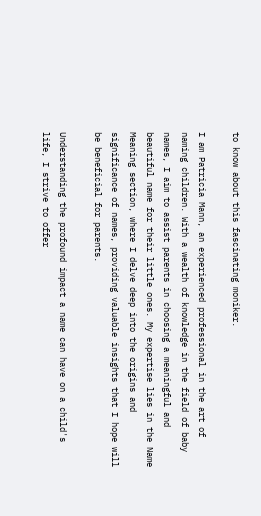to know about this fascinating moniker.

I am Patricia Mann, an experienced professional in the art of naming children. With a wealth of knowledge in the field of baby names, I aim to assist parents in choosing a meaningful and beautiful name for their little ones. My expertise lies in the Name Meaning section, where I delve deep into the origins and significance of names, providing valuable insights that I hope will be beneficial for parents.

Understanding the profound impact a name can have on a child's life, I strive to offer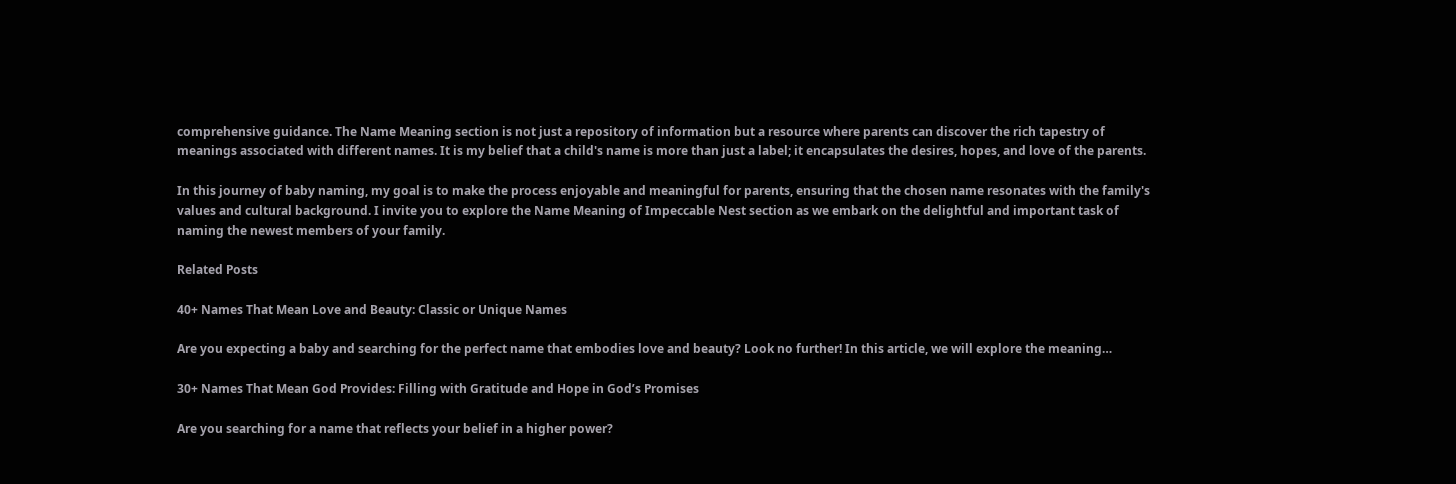comprehensive guidance. The Name Meaning section is not just a repository of information but a resource where parents can discover the rich tapestry of meanings associated with different names. It is my belief that a child's name is more than just a label; it encapsulates the desires, hopes, and love of the parents.

In this journey of baby naming, my goal is to make the process enjoyable and meaningful for parents, ensuring that the chosen name resonates with the family's values and cultural background. I invite you to explore the Name Meaning of Impeccable Nest section as we embark on the delightful and important task of naming the newest members of your family.

Related Posts

40+ Names That Mean Love and Beauty: Classic or Unique Names

Are you expecting a baby and searching for the perfect name that embodies love and beauty? Look no further! In this article, we will explore the meaning…

30+ Names That Mean God Provides: Filling with Gratitude and Hope in God’s Promises

Are you searching for a name that reflects your belief in a higher power?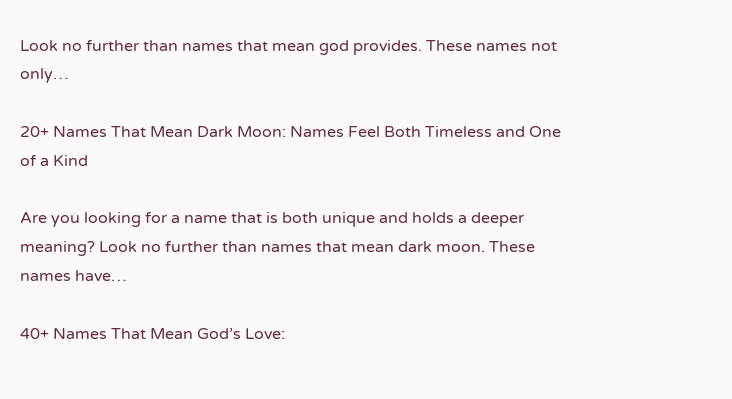Look no further than names that mean god provides. These names not only…

20+ Names That Mean Dark Moon: Names Feel Both Timeless and One of a Kind

Are you looking for a name that is both unique and holds a deeper meaning? Look no further than names that mean dark moon. These names have…

40+ Names That Mean God’s Love: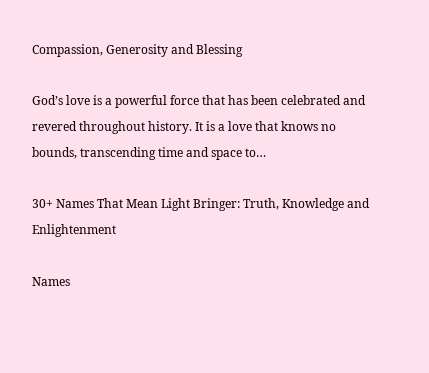Compassion, Generosity and Blessing

God’s love is a powerful force that has been celebrated and revered throughout history. It is a love that knows no bounds, transcending time and space to…

30+ Names That Mean Light Bringer: Truth, Knowledge and Enlightenment

Names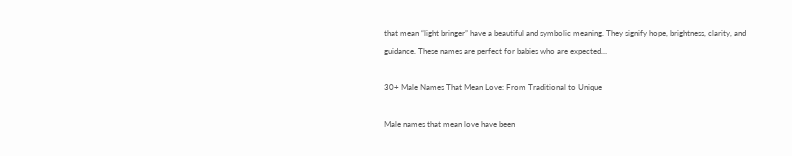that mean “light bringer” have a beautiful and symbolic meaning. They signify hope, brightness, clarity, and guidance. These names are perfect for babies who are expected…

30+ Male Names That Mean Love: From Traditional to Unique

Male names that mean love have been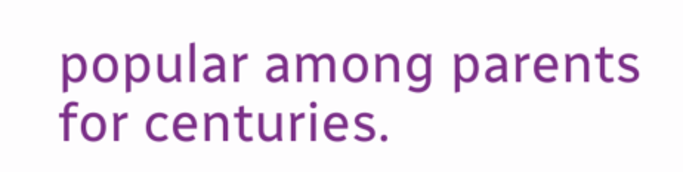popular among parents for centuries.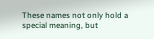These names not only hold a special meaning, but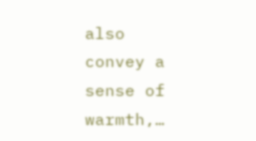also convey a sense of warmth,…